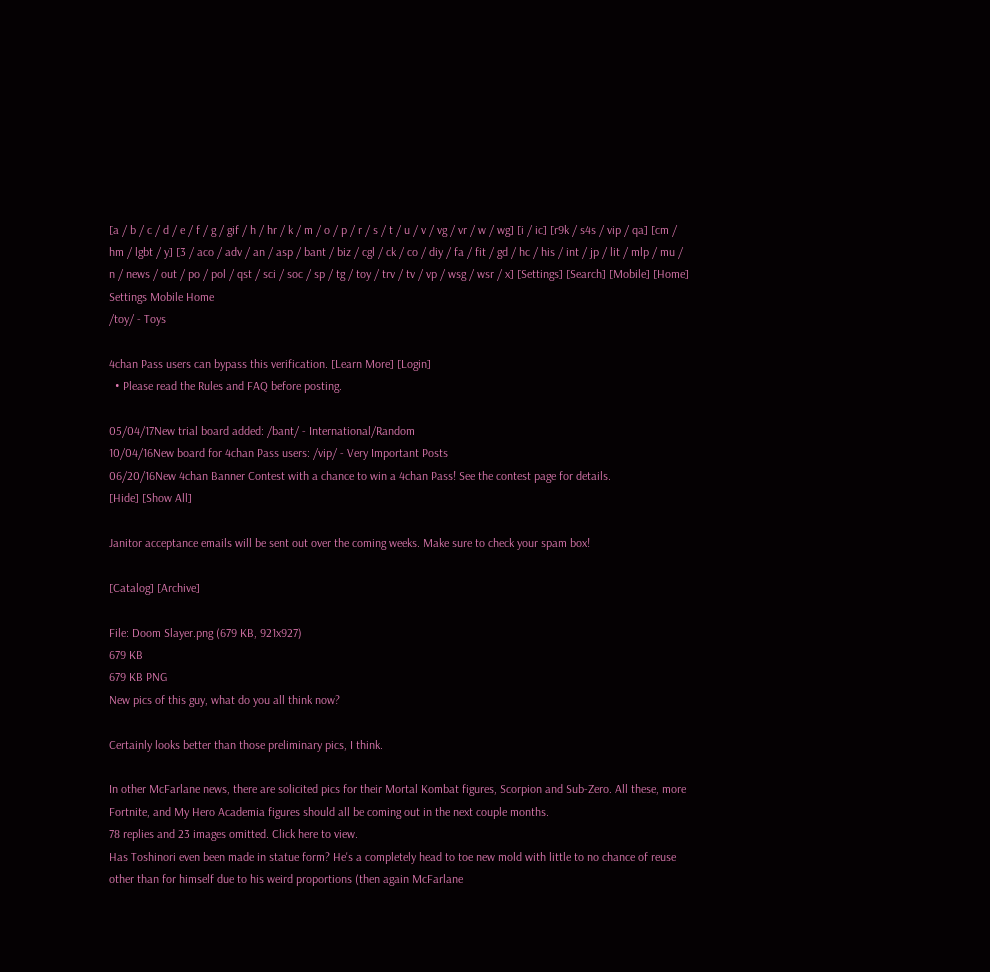[a / b / c / d / e / f / g / gif / h / hr / k / m / o / p / r / s / t / u / v / vg / vr / w / wg] [i / ic] [r9k / s4s / vip / qa] [cm / hm / lgbt / y] [3 / aco / adv / an / asp / bant / biz / cgl / ck / co / diy / fa / fit / gd / hc / his / int / jp / lit / mlp / mu / n / news / out / po / pol / qst / sci / soc / sp / tg / toy / trv / tv / vp / wsg / wsr / x] [Settings] [Search] [Mobile] [Home]
Settings Mobile Home
/toy/ - Toys

4chan Pass users can bypass this verification. [Learn More] [Login]
  • Please read the Rules and FAQ before posting.

05/04/17New trial board added: /bant/ - International/Random
10/04/16New board for 4chan Pass users: /vip/ - Very Important Posts
06/20/16New 4chan Banner Contest with a chance to win a 4chan Pass! See the contest page for details.
[Hide] [Show All]

Janitor acceptance emails will be sent out over the coming weeks. Make sure to check your spam box!

[Catalog] [Archive]

File: Doom Slayer.png (679 KB, 921x927)
679 KB
679 KB PNG
New pics of this guy, what do you all think now?

Certainly looks better than those preliminary pics, I think.

In other McFarlane news, there are solicited pics for their Mortal Kombat figures, Scorpion and Sub-Zero. All these, more Fortnite, and My Hero Academia figures should all be coming out in the next couple months.
78 replies and 23 images omitted. Click here to view.
Has Toshinori even been made in statue form? He's a completely head to toe new mold with little to no chance of reuse other than for himself due to his weird proportions (then again McFarlane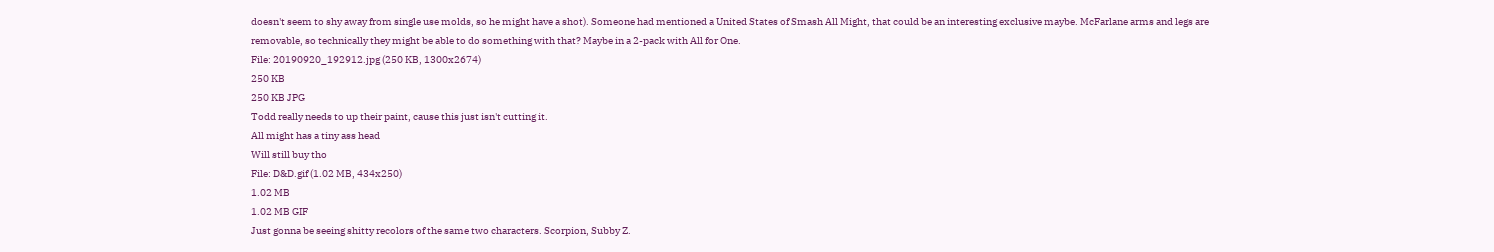doesn't seem to shy away from single use molds, so he might have a shot). Someone had mentioned a United States of Smash All Might, that could be an interesting exclusive maybe. McFarlane arms and legs are removable, so technically they might be able to do something with that? Maybe in a 2-pack with All for One.
File: 20190920_192912.jpg (250 KB, 1300x2674)
250 KB
250 KB JPG
Todd really needs to up their paint, cause this just isn't cutting it.
All might has a tiny ass head
Will still buy tho
File: D&D.gif (1.02 MB, 434x250)
1.02 MB
1.02 MB GIF
Just gonna be seeing shitty recolors of the same two characters. Scorpion, Subby Z.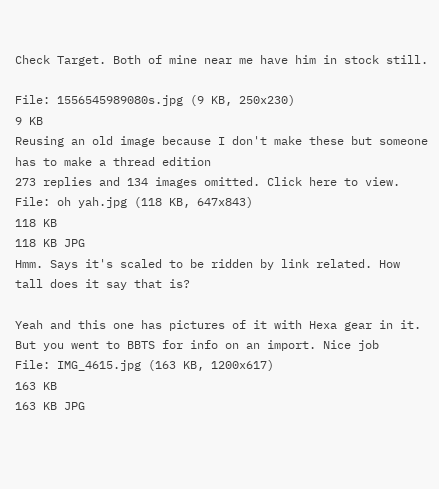Check Target. Both of mine near me have him in stock still.

File: 1556545989080s.jpg (9 KB, 250x230)
9 KB
Reusing an old image because I don't make these but someone has to make a thread edition
273 replies and 134 images omitted. Click here to view.
File: oh yah.jpg (118 KB, 647x843)
118 KB
118 KB JPG
Hmm. Says it's scaled to be ridden by link related. How tall does it say that is?

Yeah and this one has pictures of it with Hexa gear in it. But you went to BBTS for info on an import. Nice job
File: IMG_4615.jpg (163 KB, 1200x617)
163 KB
163 KB JPG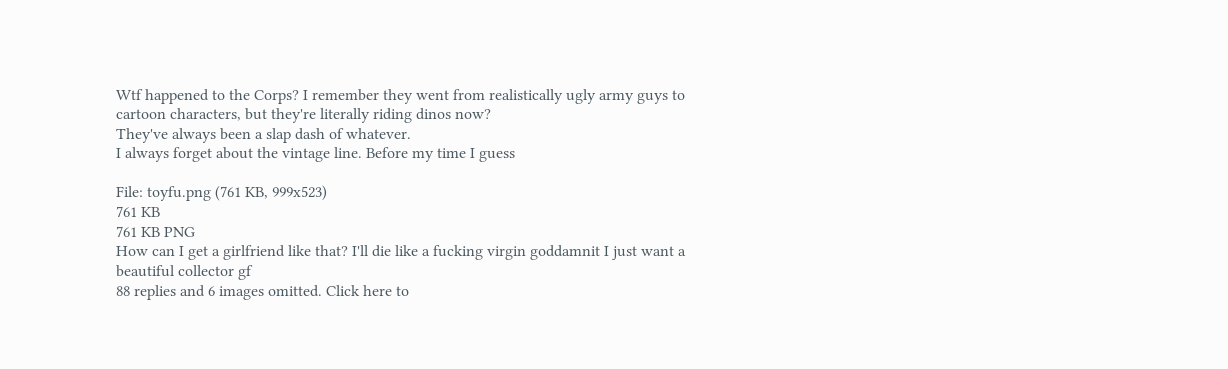Wtf happened to the Corps? I remember they went from realistically ugly army guys to cartoon characters, but they're literally riding dinos now?
They've always been a slap dash of whatever.
I always forget about the vintage line. Before my time I guess

File: toyfu.png (761 KB, 999x523)
761 KB
761 KB PNG
How can I get a girlfriend like that? I'll die like a fucking virgin goddamnit I just want a beautiful collector gf
88 replies and 6 images omitted. Click here to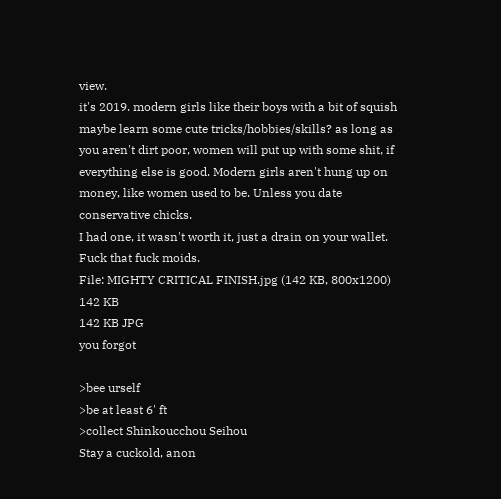view.
it's 2019. modern girls like their boys with a bit of squish
maybe learn some cute tricks/hobbies/skills? as long as you aren't dirt poor, women will put up with some shit, if everything else is good. Modern girls aren't hung up on money, like women used to be. Unless you date conservative chicks.
I had one, it wasn't worth it, just a drain on your wallet. Fuck that fuck moids.
File: MIGHTY CRITICAL FINISH.jpg (142 KB, 800x1200)
142 KB
142 KB JPG
you forgot

>bee urself
>be at least 6' ft
>collect Shinkoucchou Seihou
Stay a cuckold, anon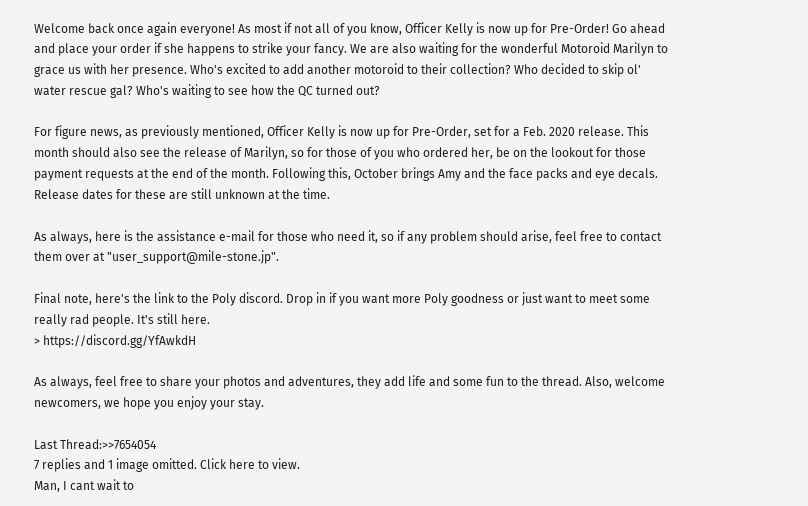Welcome back once again everyone! As most if not all of you know, Officer Kelly is now up for Pre-Order! Go ahead and place your order if she happens to strike your fancy. We are also waiting for the wonderful Motoroid Marilyn to grace us with her presence. Who's excited to add another motoroid to their collection? Who decided to skip ol' water rescue gal? Who's waiting to see how the QC turned out?

For figure news, as previously mentioned, Officer Kelly is now up for Pre-Order, set for a Feb. 2020 release. This month should also see the release of Marilyn, so for those of you who ordered her, be on the lookout for those payment requests at the end of the month. Following this, October brings Amy and the face packs and eye decals. Release dates for these are still unknown at the time.

As always, here is the assistance e-mail for those who need it, so if any problem should arise, feel free to contact them over at "user_support@mile-stone.jp".

Final note, here's the link to the Poly discord. Drop in if you want more Poly goodness or just want to meet some really rad people. It's still here.
> https://discord.gg/YfAwkdH

As always, feel free to share your photos and adventures, they add life and some fun to the thread. Also, welcome newcomers, we hope you enjoy your stay.

Last Thread:>>7654054
7 replies and 1 image omitted. Click here to view.
Man, I cant wait to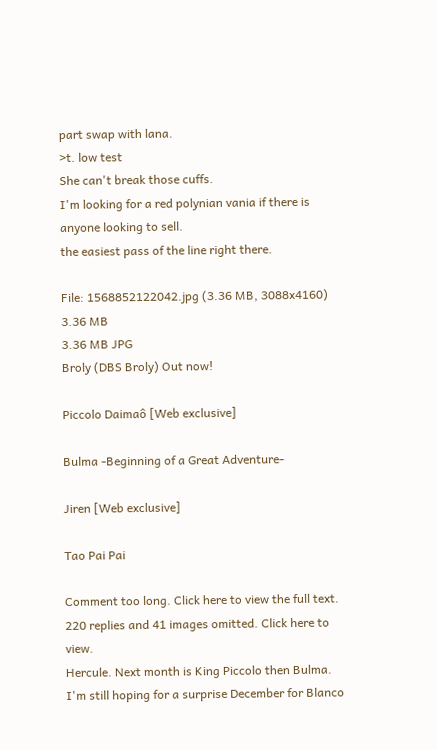part swap with lana.
>t. low test
She can't break those cuffs.
I'm looking for a red polynian vania if there is anyone looking to sell.
the easiest pass of the line right there.

File: 1568852122042.jpg (3.36 MB, 3088x4160)
3.36 MB
3.36 MB JPG
Broly (DBS Broly) Out now!

Piccolo Daimaô [Web exclusive]

Bulma -Beginning of a Great Adventure-

Jiren [Web exclusive]

Tao Pai Pai

Comment too long. Click here to view the full text.
220 replies and 41 images omitted. Click here to view.
Hercule. Next month is King Piccolo then Bulma. I'm still hoping for a surprise December for Blanco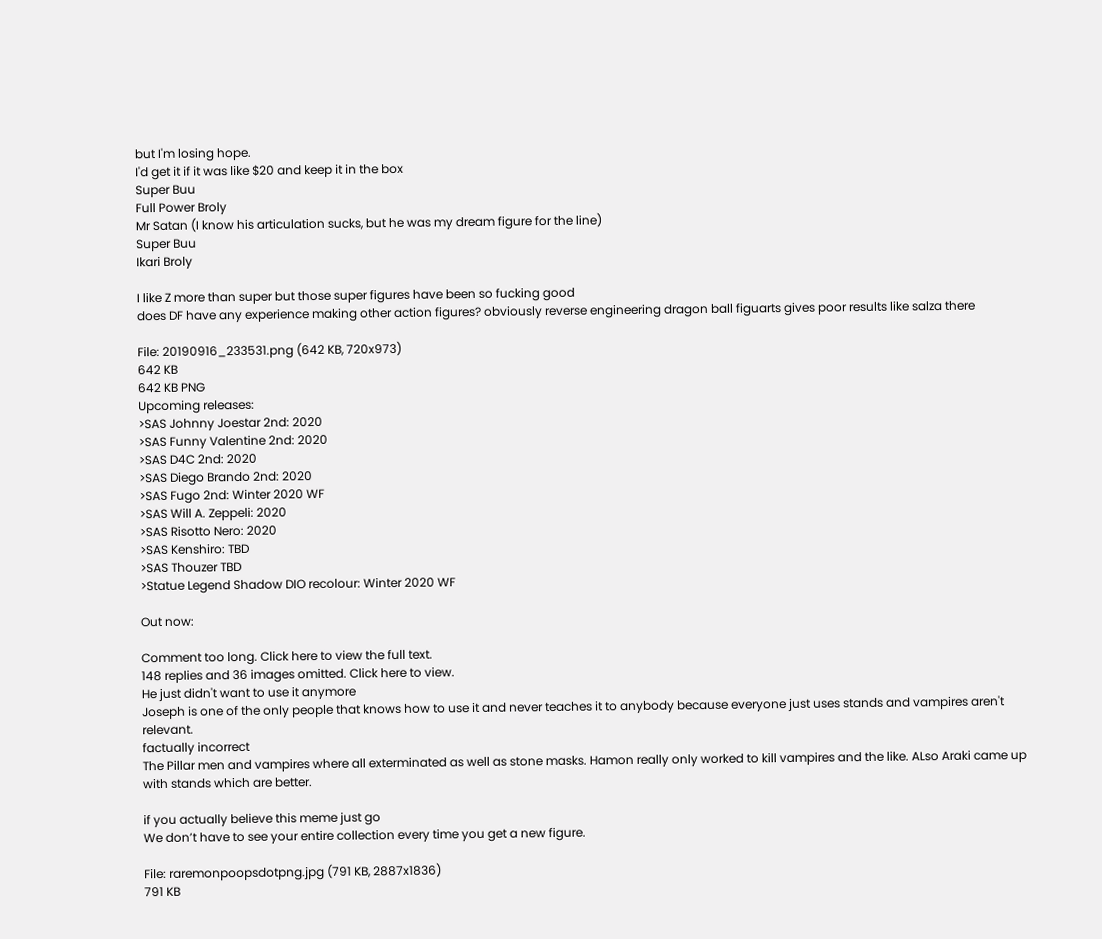but I'm losing hope.
I'd get it if it was like $20 and keep it in the box
Super Buu
Full Power Broly
Mr Satan (I know his articulation sucks, but he was my dream figure for the line)
Super Buu
Ikari Broly

I like Z more than super but those super figures have been so fucking good
does DF have any experience making other action figures? obviously reverse engineering dragon ball figuarts gives poor results like salza there

File: 20190916_233531.png (642 KB, 720x973)
642 KB
642 KB PNG
Upcoming releases:
>SAS Johnny Joestar 2nd: 2020
>SAS Funny Valentine 2nd: 2020
>SAS D4C 2nd: 2020
>SAS Diego Brando 2nd: 2020
>SAS Fugo 2nd: Winter 2020 WF
>SAS Will A. Zeppeli: 2020
>SAS Risotto Nero: 2020
>SAS Kenshiro: TBD
>SAS Thouzer TBD
>Statue Legend Shadow DIO recolour: Winter 2020 WF

Out now:

Comment too long. Click here to view the full text.
148 replies and 36 images omitted. Click here to view.
He just didn't want to use it anymore
Joseph is one of the only people that knows how to use it and never teaches it to anybody because everyone just uses stands and vampires aren't relevant.
factually incorrect
The Pillar men and vampires where all exterminated as well as stone masks. Hamon really only worked to kill vampires and the like. ALso Araki came up with stands which are better.

if you actually believe this meme just go
We don’t have to see your entire collection every time you get a new figure.

File: raremonpoopsdotpng.jpg (791 KB, 2887x1836)
791 KB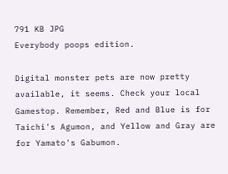791 KB JPG
Everybody poops edition.

Digital monster pets are now pretty available, it seems. Check your local Gamestop. Remember, Red and Blue is for Taichi's Agumon, and Yellow and Gray are for Yamato's Gabumon.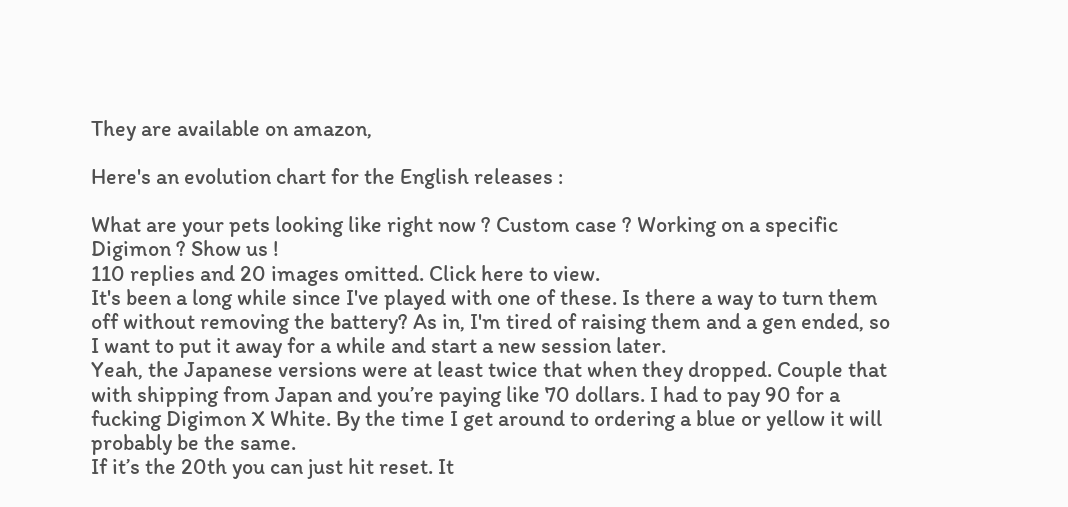They are available on amazon,

Here's an evolution chart for the English releases :

What are your pets looking like right now ? Custom case ? Working on a specific Digimon ? Show us !
110 replies and 20 images omitted. Click here to view.
It's been a long while since I've played with one of these. Is there a way to turn them off without removing the battery? As in, I'm tired of raising them and a gen ended, so I want to put it away for a while and start a new session later.
Yeah, the Japanese versions were at least twice that when they dropped. Couple that with shipping from Japan and you’re paying like 70 dollars. I had to pay 90 for a fucking Digimon X White. By the time I get around to ordering a blue or yellow it will probably be the same.
If it’s the 20th you can just hit reset. It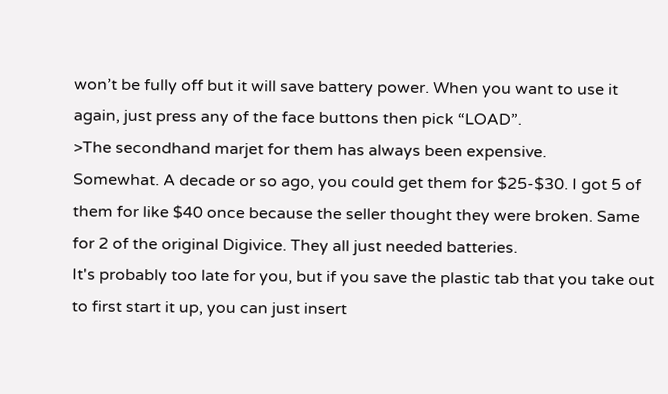won’t be fully off but it will save battery power. When you want to use it again, just press any of the face buttons then pick “LOAD”.
>The secondhand marjet for them has always been expensive.
Somewhat. A decade or so ago, you could get them for $25-$30. I got 5 of them for like $40 once because the seller thought they were broken. Same for 2 of the original Digivice. They all just needed batteries.
It's probably too late for you, but if you save the plastic tab that you take out to first start it up, you can just insert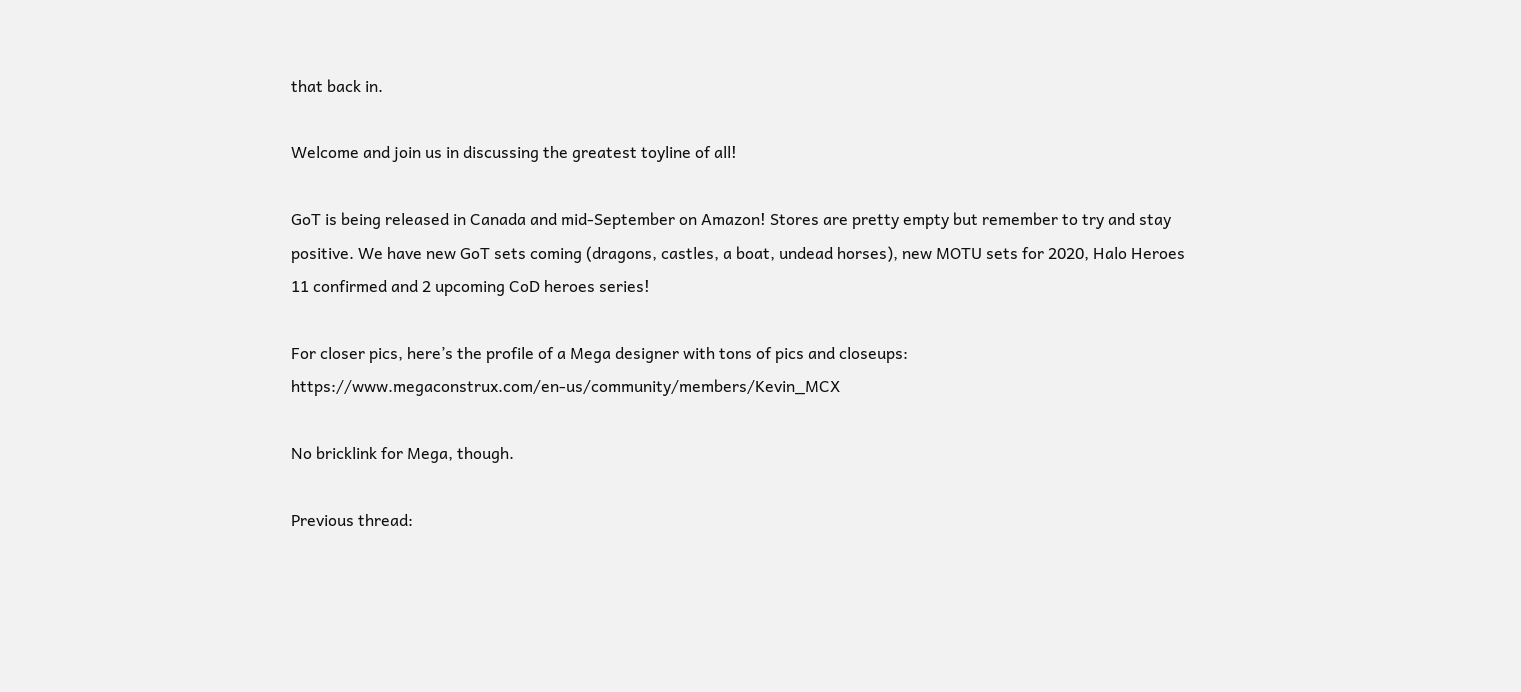that back in.

Welcome and join us in discussing the greatest toyline of all!

GoT is being released in Canada and mid-September on Amazon! Stores are pretty empty but remember to try and stay positive. We have new GoT sets coming (dragons, castles, a boat, undead horses), new MOTU sets for 2020, Halo Heroes 11 confirmed and 2 upcoming CoD heroes series!

For closer pics, here’s the profile of a Mega designer with tons of pics and closeups: https://www.megaconstrux.com/en-us/community/members/Kevin_MCX

No bricklink for Mega, though.

Previous thread: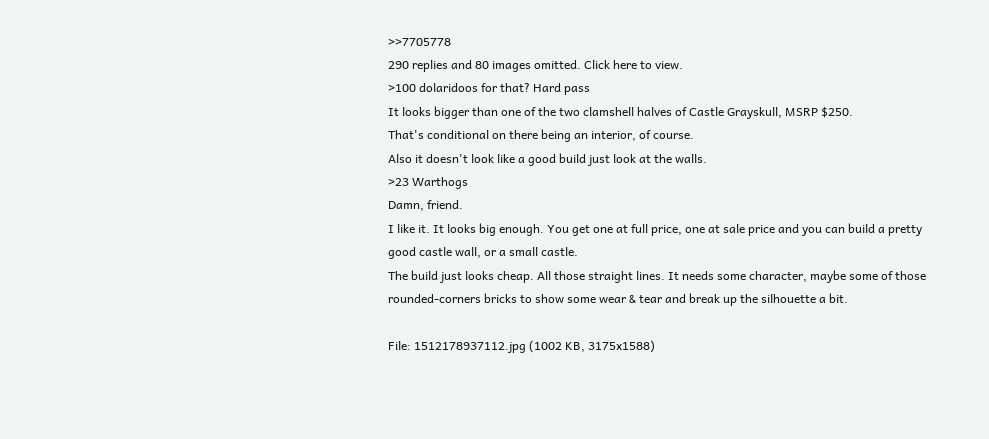>>7705778
290 replies and 80 images omitted. Click here to view.
>100 dolaridoos for that? Hard pass
It looks bigger than one of the two clamshell halves of Castle Grayskull, MSRP $250.
That's conditional on there being an interior, of course.
Also it doesn't look like a good build just look at the walls.
>23 Warthogs
Damn, friend.
I like it. It looks big enough. You get one at full price, one at sale price and you can build a pretty good castle wall, or a small castle.
The build just looks cheap. All those straight lines. It needs some character, maybe some of those rounded-corners bricks to show some wear & tear and break up the silhouette a bit.

File: 1512178937112.jpg (1002 KB, 3175x1588)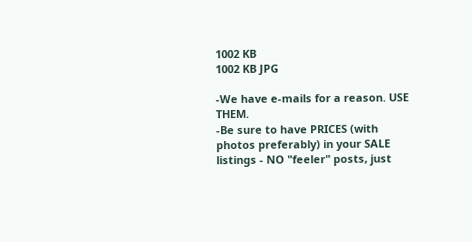1002 KB
1002 KB JPG

-We have e-mails for a reason. USE THEM.
-Be sure to have PRICES (with photos preferably) in your SALE listings - NO "feeler" posts, just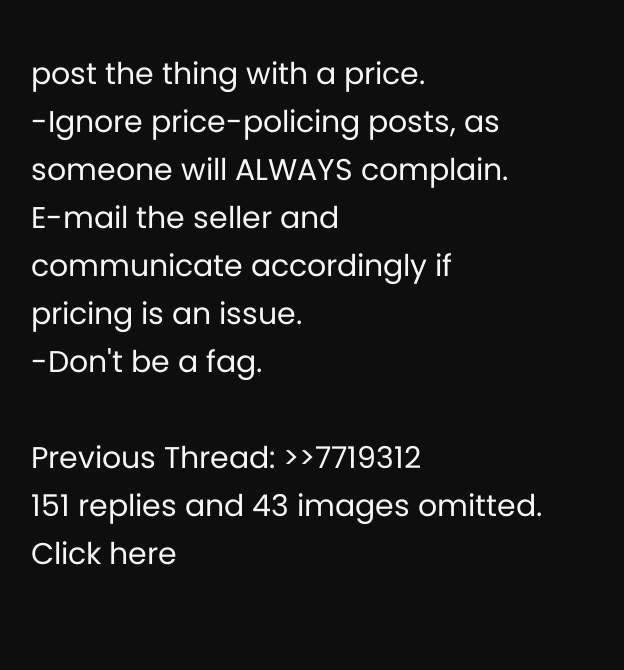post the thing with a price.
-Ignore price-policing posts, as someone will ALWAYS complain. E-mail the seller and communicate accordingly if pricing is an issue.
-Don't be a fag.

Previous Thread: >>7719312
151 replies and 43 images omitted. Click here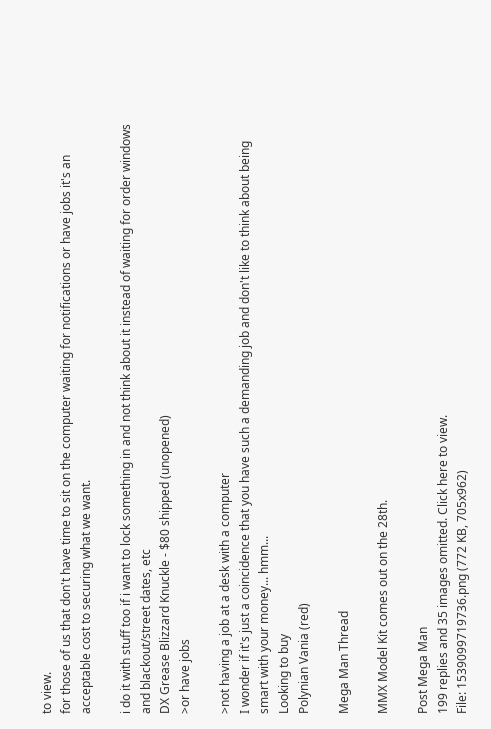to view.
for those of us that don't have time to sit on the computer waiting for notifications or have jobs it's an acceptable cost to securing what we want.

i do it with stuff too if i want to lock something in and not think about it instead of waiting for order windows and blackout/street dates, etc
DX Grease Blizzard Knuckle - $80 shipped (unopened)
>or have jobs

>not having a job at a desk with a computer
I wonder if it's just a coincidence that you have such a demanding job and don't like to think about being smart with your money... hmm...
Looking to buy
Polynian Vania (red)

Mega Man Thread

MMX Model Kit comes out on the 28th.

Post Mega Man
199 replies and 35 images omitted. Click here to view.
File: 1539099719736.png (772 KB, 705x962)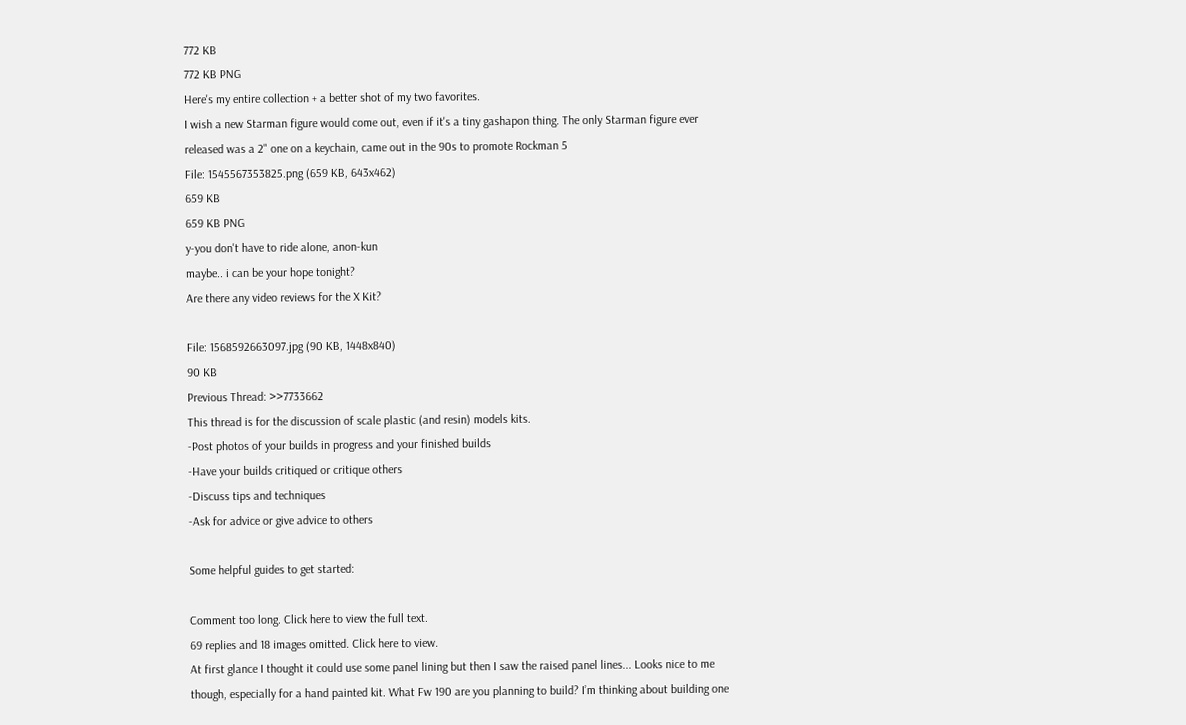772 KB
772 KB PNG
Here's my entire collection + a better shot of my two favorites.
I wish a new Starman figure would come out, even if it's a tiny gashapon thing. The only Starman figure ever released was a 2" one on a keychain, came out in the 90s to promote Rockman 5
File: 1545567353825.png (659 KB, 643x462)
659 KB
659 KB PNG
y-you don't have to ride alone, anon-kun
maybe.. i can be your hope tonight?
Are there any video reviews for the X Kit?

File: 1568592663097.jpg (90 KB, 1448x840)
90 KB
Previous Thread: >>7733662
This thread is for the discussion of scale plastic (and resin) models kits.
-Post photos of your builds in progress and your finished builds
-Have your builds critiqued or critique others
-Discuss tips and techniques
-Ask for advice or give advice to others

Some helpful guides to get started:

Comment too long. Click here to view the full text.
69 replies and 18 images omitted. Click here to view.
At first glance I thought it could use some panel lining but then I saw the raised panel lines... Looks nice to me though, especially for a hand painted kit. What Fw 190 are you planning to build? I’m thinking about building one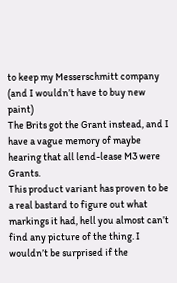to keep my Messerschmitt company (and I wouldn’t have to buy new paint)
The Brits got the Grant instead, and I have a vague memory of maybe hearing that all lend-lease M3 were Grants.
This product variant has proven to be a real bastard to figure out what markings it had, hell you almost can’t find any picture of the thing. I wouldn’t be surprised if the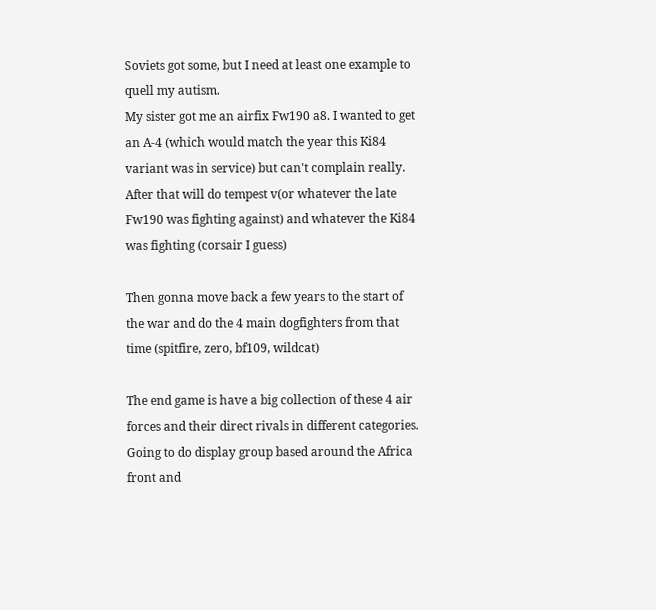Soviets got some, but I need at least one example to quell my autism.
My sister got me an airfix Fw190 a8. I wanted to get an A-4 (which would match the year this Ki84 variant was in service) but can't complain really. After that will do tempest v(or whatever the late Fw190 was fighting against) and whatever the Ki84 was fighting (corsair I guess)

Then gonna move back a few years to the start of the war and do the 4 main dogfighters from that time (spitfire, zero, bf109, wildcat)

The end game is have a big collection of these 4 air forces and their direct rivals in different categories.
Going to do display group based around the Africa front and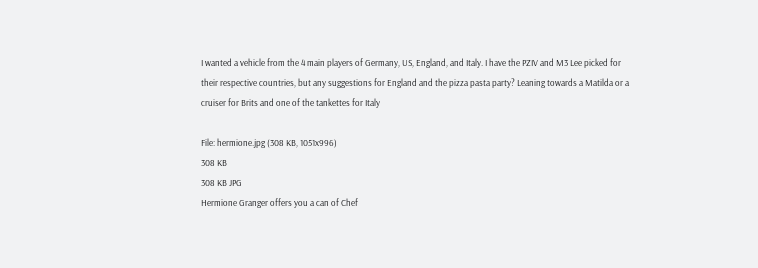I wanted a vehicle from the 4 main players of Germany, US, England, and Italy. I have the PZIV and M3 Lee picked for their respective countries, but any suggestions for England and the pizza pasta party? Leaning towards a Matilda or a cruiser for Brits and one of the tankettes for Italy

File: hermione.jpg (308 KB, 1051x996)
308 KB
308 KB JPG
Hermione Granger offers you a can of Chef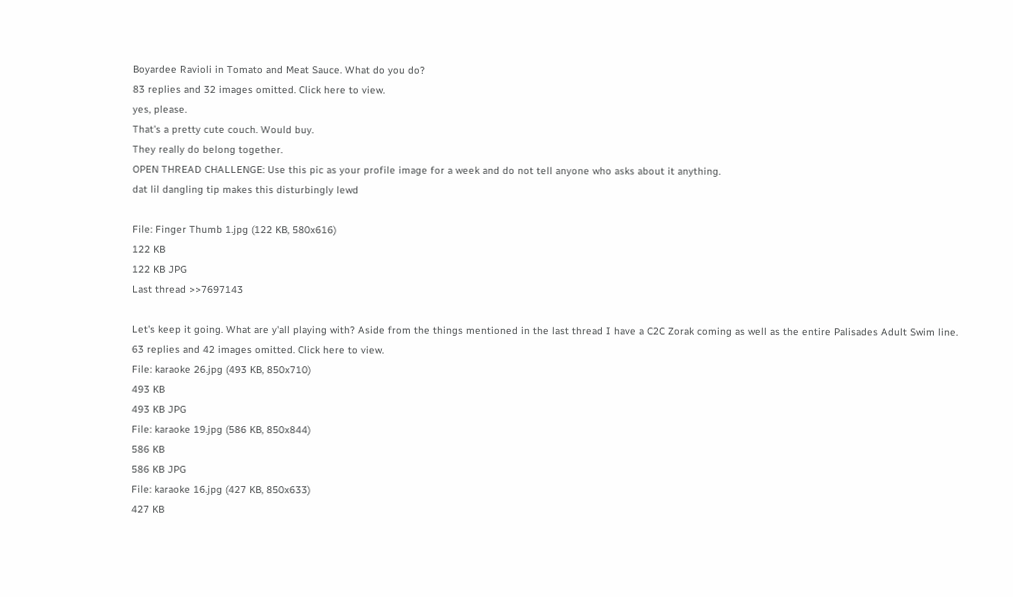Boyardee Ravioli in Tomato and Meat Sauce. What do you do?
83 replies and 32 images omitted. Click here to view.
yes, please.
That's a pretty cute couch. Would buy.
They really do belong together.
OPEN THREAD CHALLENGE: Use this pic as your profile image for a week and do not tell anyone who asks about it anything.
dat lil dangling tip makes this disturbingly lewd

File: Finger Thumb 1.jpg (122 KB, 580x616)
122 KB
122 KB JPG
Last thread >>7697143

Let's keep it going. What are y'all playing with? Aside from the things mentioned in the last thread I have a C2C Zorak coming as well as the entire Palisades Adult Swim line.
63 replies and 42 images omitted. Click here to view.
File: karaoke 26.jpg (493 KB, 850x710)
493 KB
493 KB JPG
File: karaoke 19.jpg (586 KB, 850x844)
586 KB
586 KB JPG
File: karaoke 16.jpg (427 KB, 850x633)
427 KB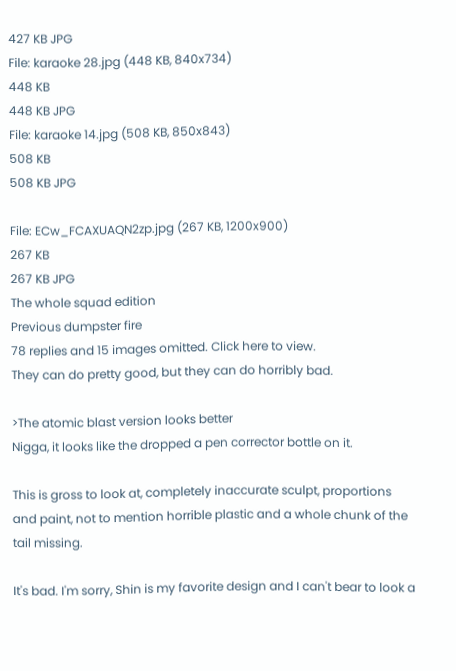427 KB JPG
File: karaoke 28.jpg (448 KB, 840x734)
448 KB
448 KB JPG
File: karaoke 14.jpg (508 KB, 850x843)
508 KB
508 KB JPG

File: ECw_FCAXUAQN2zp.jpg (267 KB, 1200x900)
267 KB
267 KB JPG
The whole squad edition
Previous dumpster fire
78 replies and 15 images omitted. Click here to view.
They can do pretty good, but they can do horribly bad.

>The atomic blast version looks better
Nigga, it looks like the dropped a pen corrector bottle on it.

This is gross to look at, completely inaccurate sculpt, proportions and paint, not to mention horrible plastic and a whole chunk of the tail missing.

It's bad. I'm sorry, Shin is my favorite design and I can't bear to look a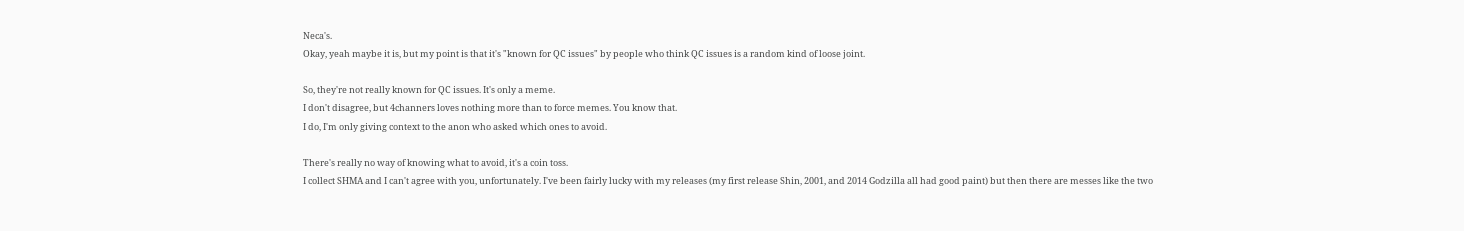Neca's.
Okay, yeah maybe it is, but my point is that it's "known for QC issues" by people who think QC issues is a random kind of loose joint.

So, they're not really known for QC issues. It's only a meme.
I don't disagree, but 4channers loves nothing more than to force memes. You know that.
I do, I'm only giving context to the anon who asked which ones to avoid.

There's really no way of knowing what to avoid, it's a coin toss.
I collect SHMA and I can't agree with you, unfortunately. I've been fairly lucky with my releases (my first release Shin, 2001, and 2014 Godzilla all had good paint) but then there are messes like the two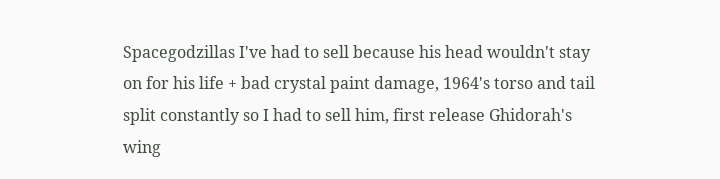Spacegodzillas I've had to sell because his head wouldn't stay on for his life + bad crystal paint damage, 1964's torso and tail split constantly so I had to sell him, first release Ghidorah's wing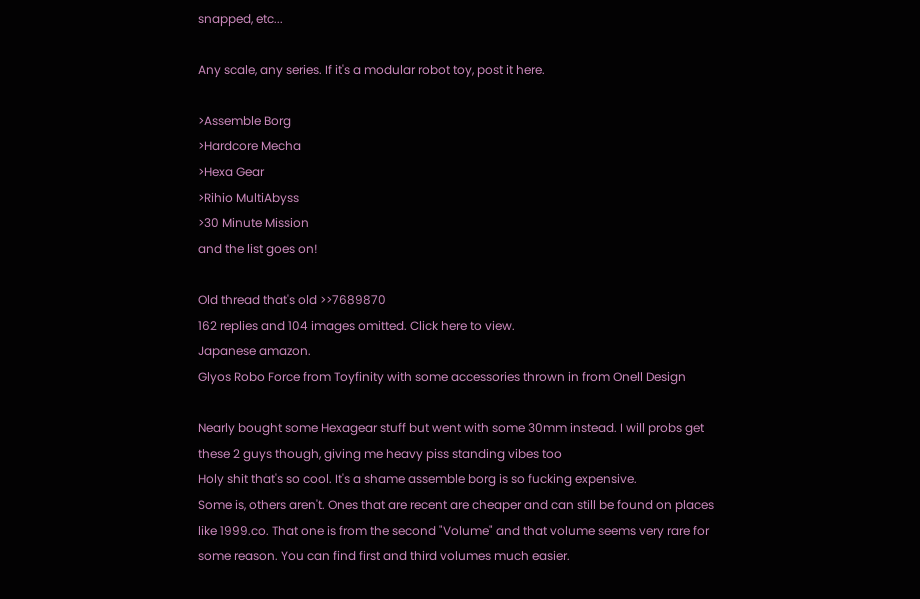snapped, etc...

Any scale, any series. If it's a modular robot toy, post it here.

>Assemble Borg
>Hardcore Mecha
>Hexa Gear
>Rihio MultiAbyss
>30 Minute Mission
and the list goes on!

Old thread that's old >>7689870
162 replies and 104 images omitted. Click here to view.
Japanese amazon.
Glyos Robo Force from Toyfinity with some accessories thrown in from Onell Design

Nearly bought some Hexagear stuff but went with some 30mm instead. I will probs get these 2 guys though, giving me heavy piss standing vibes too
Holy shit that's so cool. It's a shame assemble borg is so fucking expensive.
Some is, others aren't. Ones that are recent are cheaper and can still be found on places like 1999.co. That one is from the second "Volume" and that volume seems very rare for some reason. You can find first and third volumes much easier.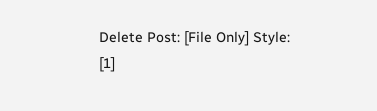Delete Post: [File Only] Style:
[1]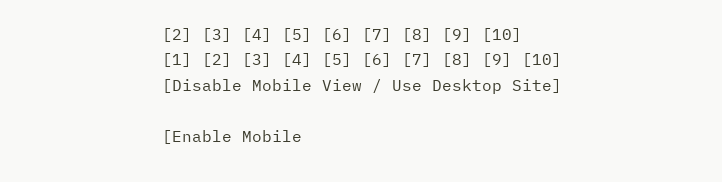[2] [3] [4] [5] [6] [7] [8] [9] [10]
[1] [2] [3] [4] [5] [6] [7] [8] [9] [10]
[Disable Mobile View / Use Desktop Site]

[Enable Mobile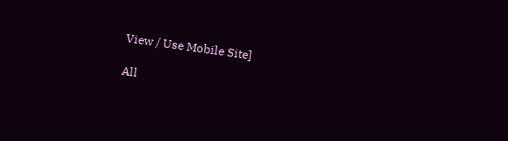View / Use Mobile Site]

All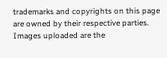trademarks and copyrights on this page are owned by their respective parties. Images uploaded are the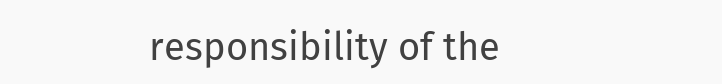responsibility of the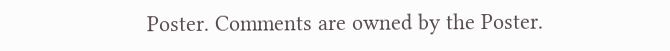Poster. Comments are owned by the Poster.